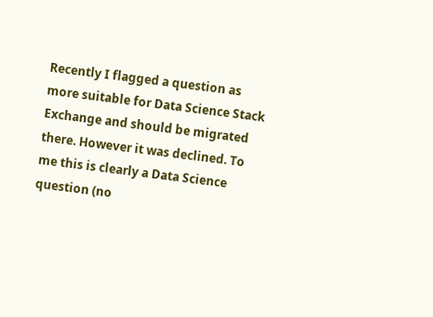Recently I flagged a question as more suitable for Data Science Stack Exchange and should be migrated there. However it was declined. To me this is clearly a Data Science question (no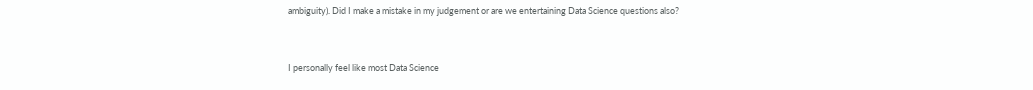ambiguity). Did I make a mistake in my judgement or are we entertaining Data Science questions also?


I personally feel like most Data Science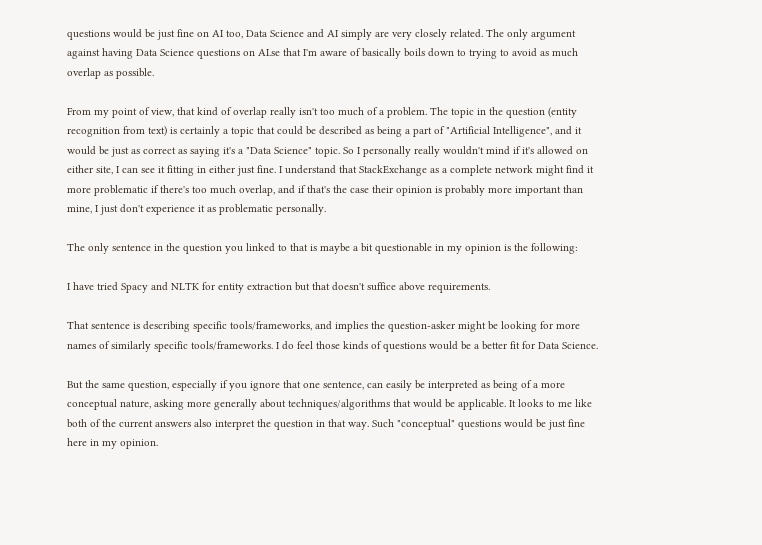questions would be just fine on AI too, Data Science and AI simply are very closely related. The only argument against having Data Science questions on AI.se that I'm aware of basically boils down to trying to avoid as much overlap as possible.

From my point of view, that kind of overlap really isn't too much of a problem. The topic in the question (entity recognition from text) is certainly a topic that could be described as being a part of "Artificial Intelligence", and it would be just as correct as saying it's a "Data Science" topic. So I personally really wouldn't mind if it's allowed on either site, I can see it fitting in either just fine. I understand that StackExchange as a complete network might find it more problematic if there's too much overlap, and if that's the case their opinion is probably more important than mine, I just don't experience it as problematic personally.

The only sentence in the question you linked to that is maybe a bit questionable in my opinion is the following:

I have tried Spacy and NLTK for entity extraction but that doesn't suffice above requirements.

That sentence is describing specific tools/frameworks, and implies the question-asker might be looking for more names of similarly specific tools/frameworks. I do feel those kinds of questions would be a better fit for Data Science.

But the same question, especially if you ignore that one sentence, can easily be interpreted as being of a more conceptual nature, asking more generally about techniques/algorithms that would be applicable. It looks to me like both of the current answers also interpret the question in that way. Such "conceptual" questions would be just fine here in my opinion.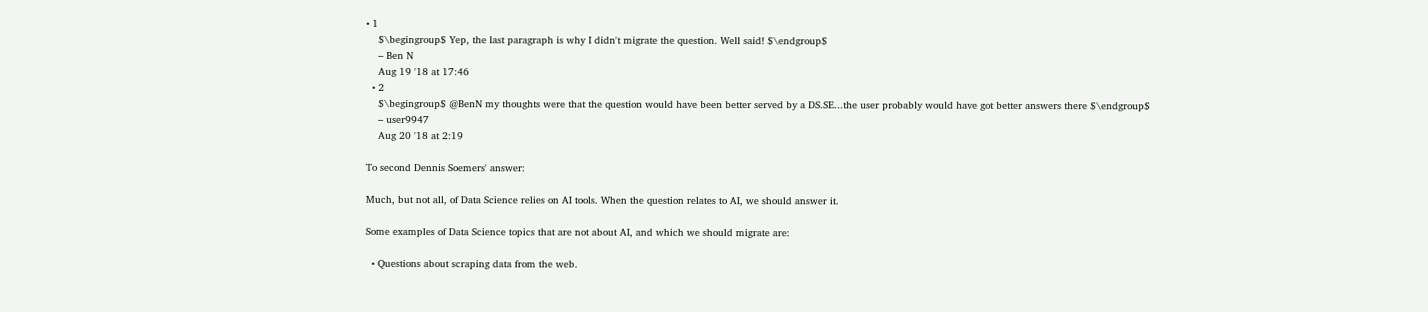• 1
    $\begingroup$ Yep, the last paragraph is why I didn't migrate the question. Well said! $\endgroup$
    – Ben N
    Aug 19 '18 at 17:46
  • 2
    $\begingroup$ @BenN my thoughts were that the question would have been better served by a DS.SE...the user probably would have got better answers there $\endgroup$
    – user9947
    Aug 20 '18 at 2:19

To second Dennis Soemers' answer:

Much, but not all, of Data Science relies on AI tools. When the question relates to AI, we should answer it.

Some examples of Data Science topics that are not about AI, and which we should migrate are:

  • Questions about scraping data from the web.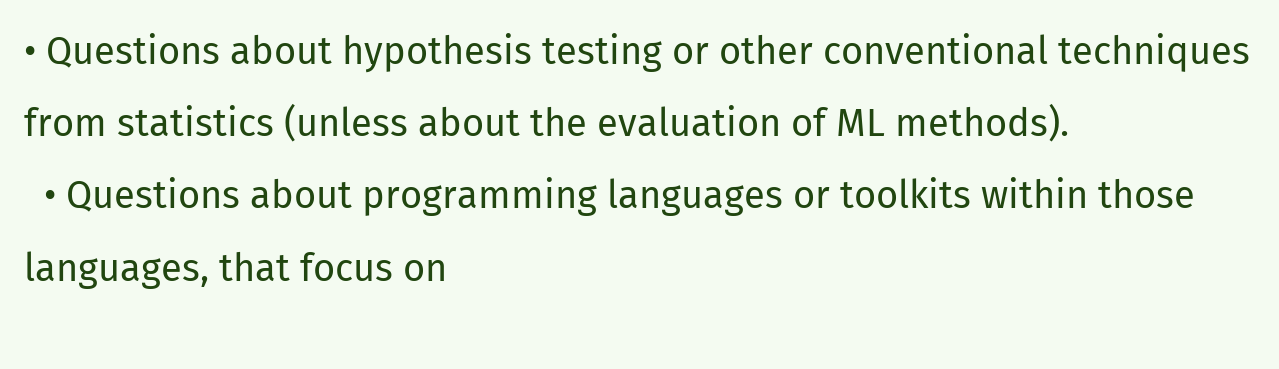• Questions about hypothesis testing or other conventional techniques from statistics (unless about the evaluation of ML methods).
  • Questions about programming languages or toolkits within those languages, that focus on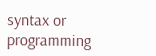syntax or programming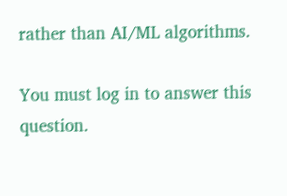rather than AI/ML algorithms.

You must log in to answer this question.